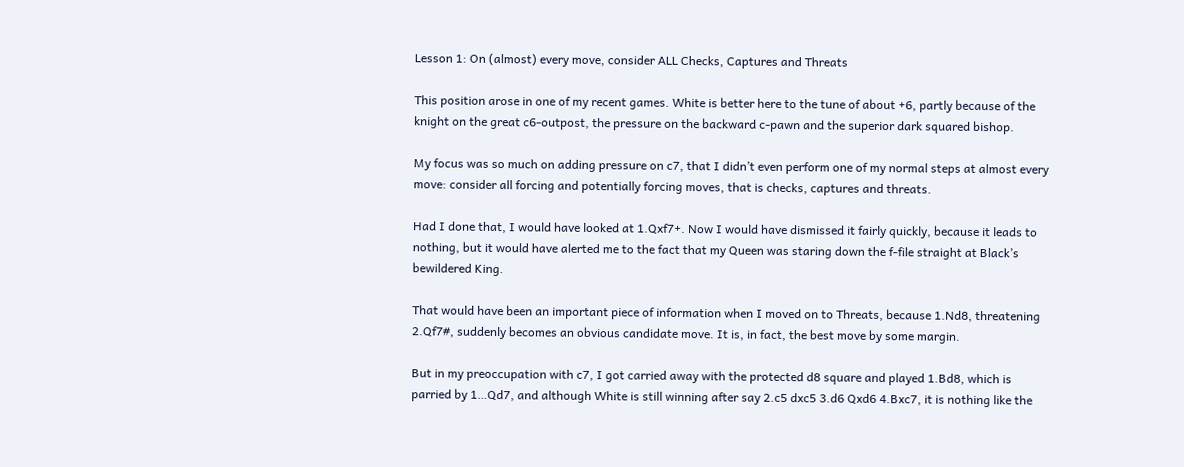Lesson 1: On (almost) every move, consider ALL Checks, Captures and Threats

This position arose in one of my recent games. White is better here to the tune of about +6, partly because of the knight on the great c6-outpost, the pressure on the backward c-pawn and the superior dark squared bishop.

My focus was so much on adding pressure on c7, that I didn’t even perform one of my normal steps at almost every move: consider all forcing and potentially forcing moves, that is checks, captures and threats.

Had I done that, I would have looked at 1.Qxf7+. Now I would have dismissed it fairly quickly, because it leads to nothing, but it would have alerted me to the fact that my Queen was staring down the f-file straight at Black’s bewildered King.

That would have been an important piece of information when I moved on to Threats, because 1.Nd8, threatening 2.Qf7#, suddenly becomes an obvious candidate move. It is, in fact, the best move by some margin.

But in my preoccupation with c7, I got carried away with the protected d8 square and played 1.Bd8, which is parried by 1…Qd7, and although White is still winning after say 2.c5 dxc5 3.d6 Qxd6 4.Bxc7, it is nothing like the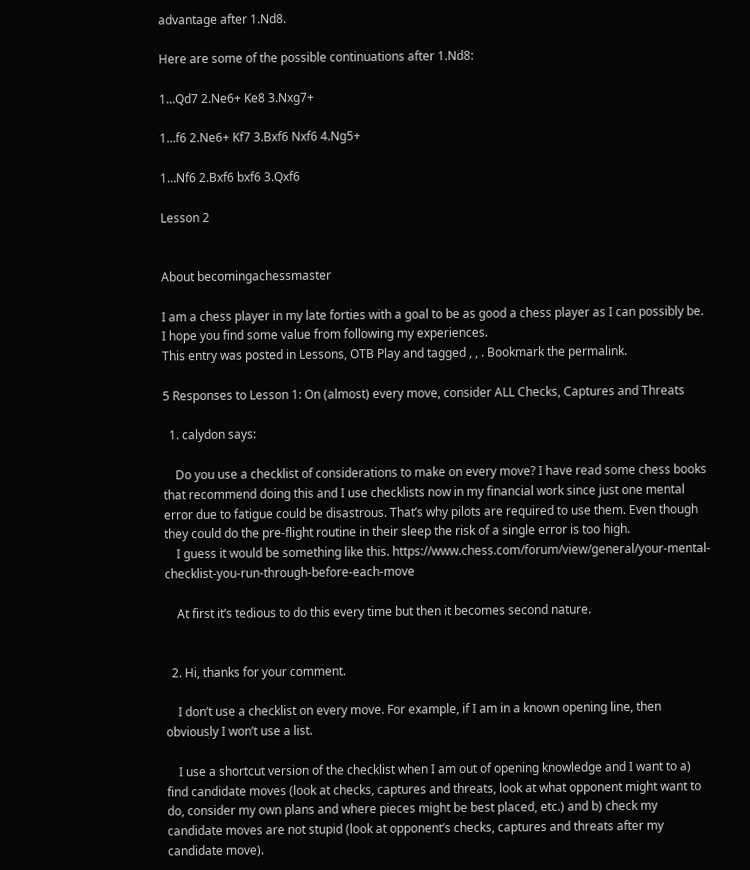advantage after 1.Nd8.

Here are some of the possible continuations after 1.Nd8:

1…Qd7 2.Ne6+ Ke8 3.Nxg7+

1…f6 2.Ne6+ Kf7 3.Bxf6 Nxf6 4.Ng5+

1…Nf6 2.Bxf6 bxf6 3.Qxf6

Lesson 2


About becomingachessmaster

I am a chess player in my late forties with a goal to be as good a chess player as I can possibly be. I hope you find some value from following my experiences.
This entry was posted in Lessons, OTB Play and tagged , , . Bookmark the permalink.

5 Responses to Lesson 1: On (almost) every move, consider ALL Checks, Captures and Threats

  1. calydon says:

    Do you use a checklist of considerations to make on every move? I have read some chess books that recommend doing this and I use checklists now in my financial work since just one mental error due to fatigue could be disastrous. That’s why pilots are required to use them. Even though they could do the pre-flight routine in their sleep the risk of a single error is too high.
    I guess it would be something like this. https://www.chess.com/forum/view/general/your-mental-checklist-you-run-through-before-each-move

    At first it’s tedious to do this every time but then it becomes second nature.


  2. Hi, thanks for your comment.

    I don’t use a checklist on every move. For example, if I am in a known opening line, then obviously I won’t use a list.

    I use a shortcut version of the checklist when I am out of opening knowledge and I want to a) find candidate moves (look at checks, captures and threats, look at what opponent might want to do, consider my own plans and where pieces might be best placed, etc.) and b) check my candidate moves are not stupid (look at opponent’s checks, captures and threats after my candidate move).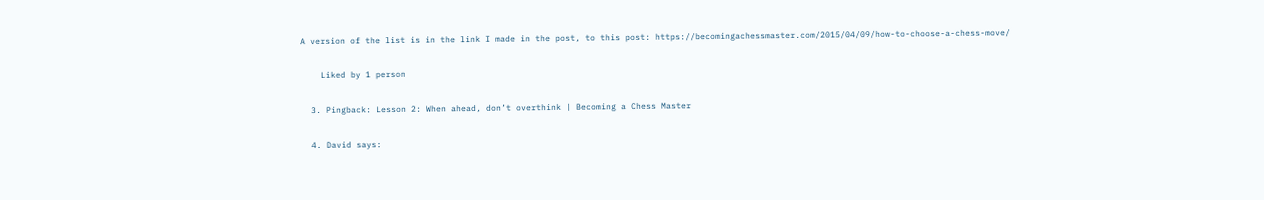A version of the list is in the link I made in the post, to this post: https://becomingachessmaster.com/2015/04/09/how-to-choose-a-chess-move/

    Liked by 1 person

  3. Pingback: Lesson 2: When ahead, don’t overthink | Becoming a Chess Master

  4. David says: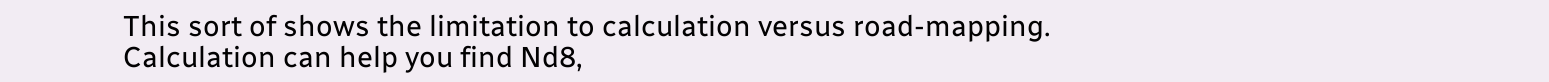This sort of shows the limitation to calculation versus road-mapping. Calculation can help you find Nd8,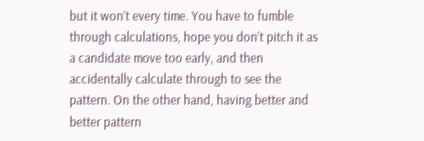but it won’t every time. You have to fumble through calculations, hope you don’t pitch it as a candidate move too early, and then accidentally calculate through to see the pattern. On the other hand, having better and better pattern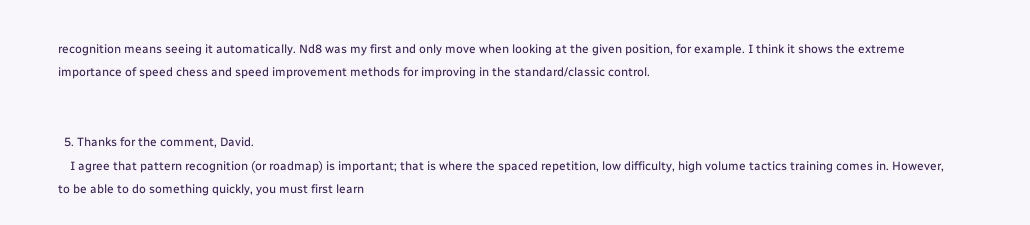recognition means seeing it automatically. Nd8 was my first and only move when looking at the given position, for example. I think it shows the extreme importance of speed chess and speed improvement methods for improving in the standard/classic control.


  5. Thanks for the comment, David.
    I agree that pattern recognition (or roadmap) is important; that is where the spaced repetition, low difficulty, high volume tactics training comes in. However, to be able to do something quickly, you must first learn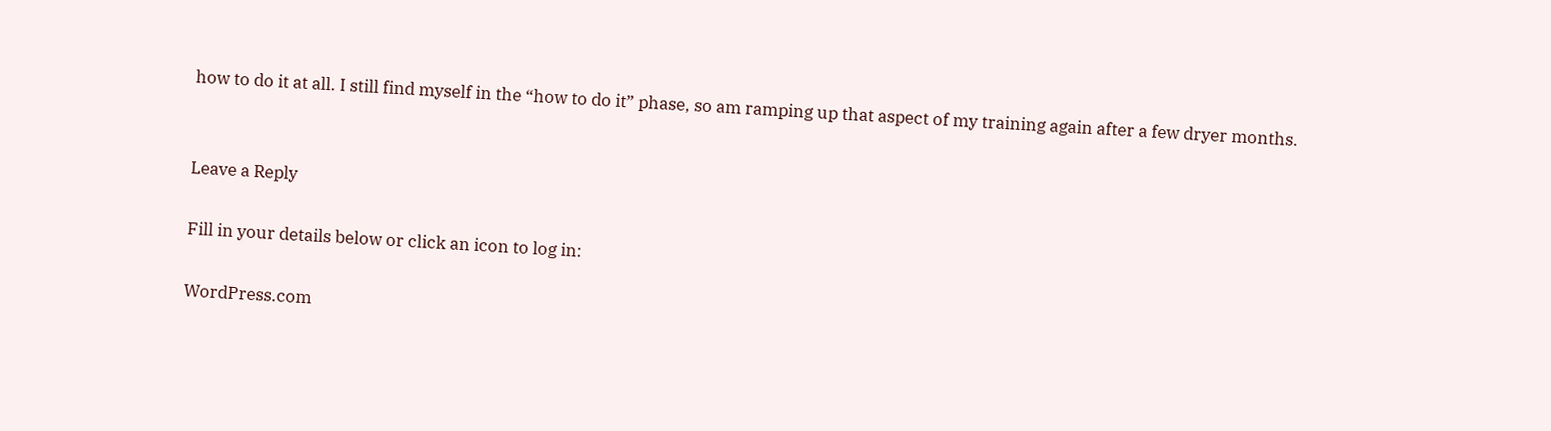how to do it at all. I still find myself in the “how to do it” phase, so am ramping up that aspect of my training again after a few dryer months.


Leave a Reply

Fill in your details below or click an icon to log in:

WordPress.com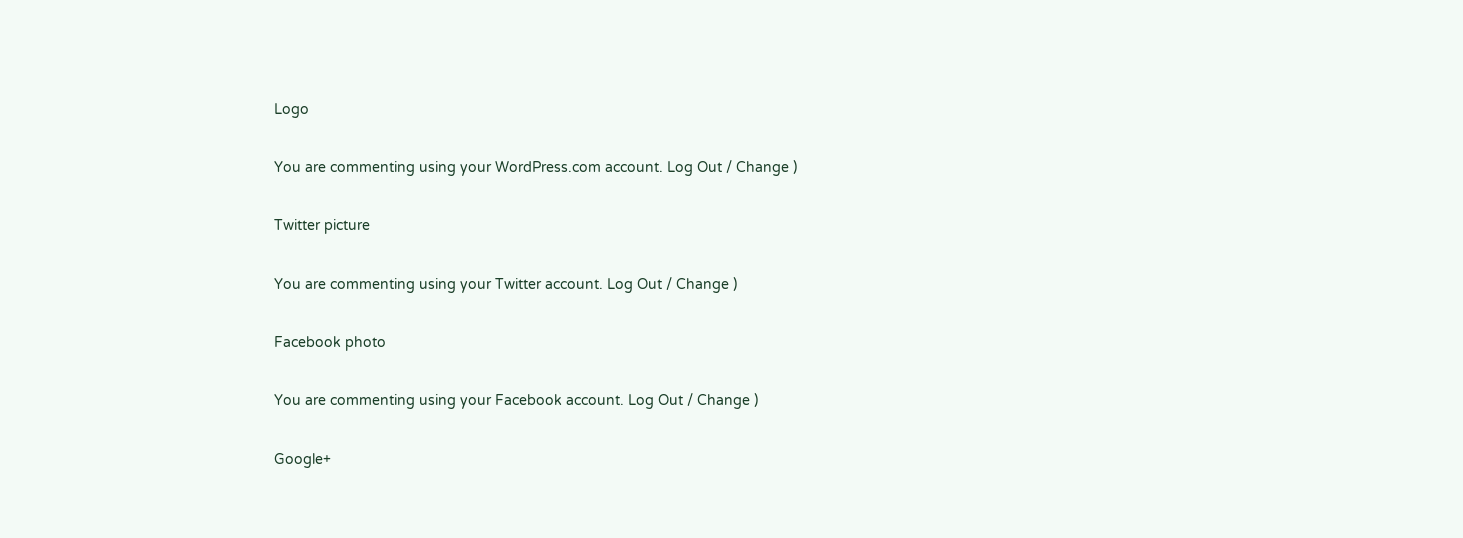Logo

You are commenting using your WordPress.com account. Log Out / Change )

Twitter picture

You are commenting using your Twitter account. Log Out / Change )

Facebook photo

You are commenting using your Facebook account. Log Out / Change )

Google+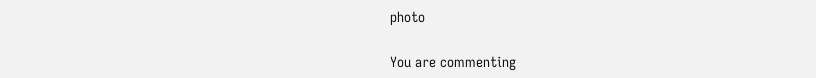photo

You are commenting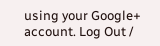using your Google+ account. Log Out /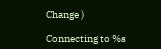Change )

Connecting to %s